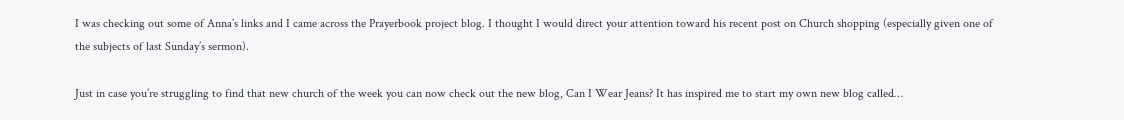I was checking out some of Anna’s links and I came across the Prayerbook project blog. I thought I would direct your attention toward his recent post on Church shopping (especially given one of the subjects of last Sunday’s sermon).

Just in case you’re struggling to find that new church of the week you can now check out the new blog, Can I Wear Jeans? It has inspired me to start my own new blog called…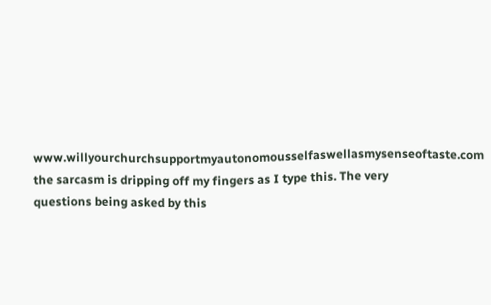www.willyourchurchsupportmyautonomousselfaswellasmysenseoftaste.com
the sarcasm is dripping off my fingers as I type this. The very
questions being asked by this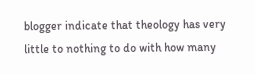blogger indicate that theology has very
little to nothing to do with how many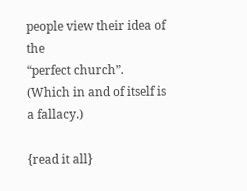people view their idea of the
“perfect church”. (Which in and of itself is a fallacy.)

{read it all}